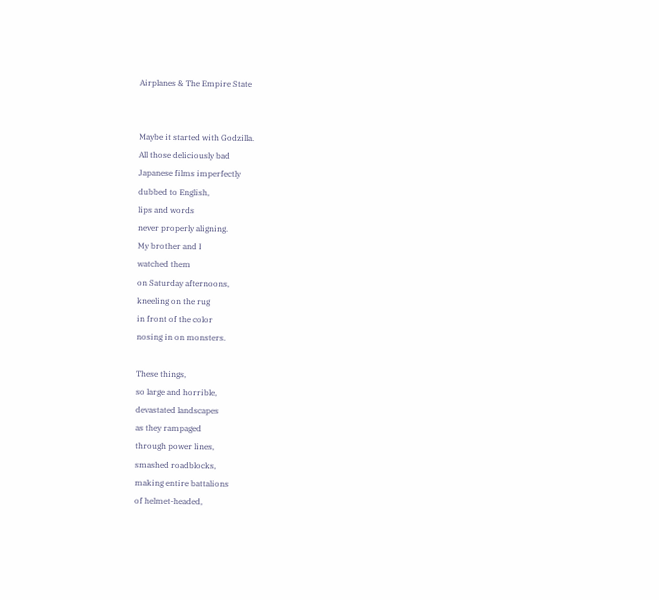Airplanes & The Empire State


Maybe it started with Godzilla.
All those deliciously bad
Japanese films imperfectly
dubbed to English,
lips and words
never properly aligning.
My brother and I
watched them
on Saturday afternoons,
kneeling on the rug
in front of the color
nosing in on monsters.

These things,
so large and horrible,
devastated landscapes
as they rampaged
through power lines,
smashed roadblocks,
making entire battalions
of helmet-headed,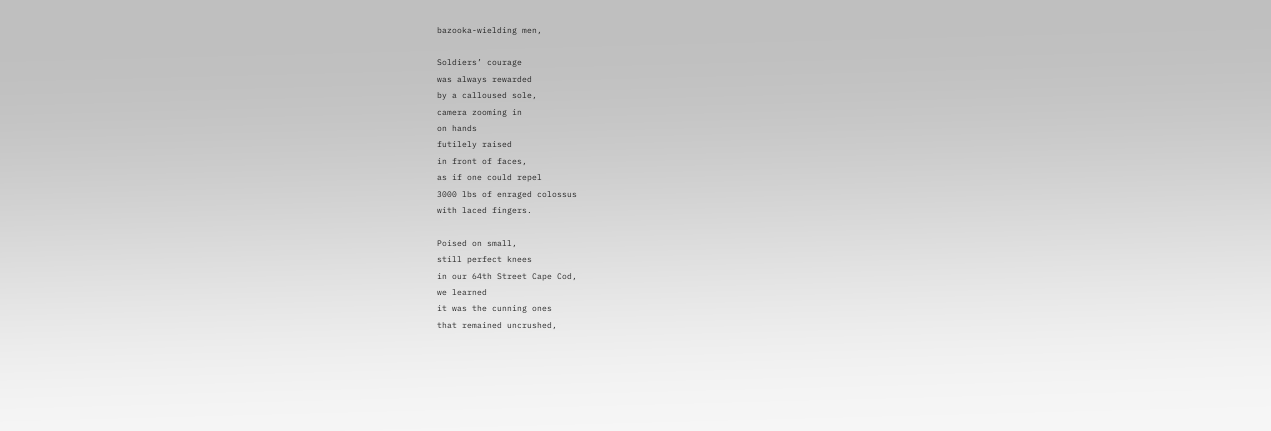bazooka-wielding men,

Soldiers’ courage
was always rewarded
by a calloused sole,
camera zooming in
on hands
futilely raised
in front of faces,
as if one could repel
3000 lbs of enraged colossus
with laced fingers.

Poised on small,
still perfect knees
in our 64th Street Cape Cod,
we learned
it was the cunning ones
that remained uncrushed,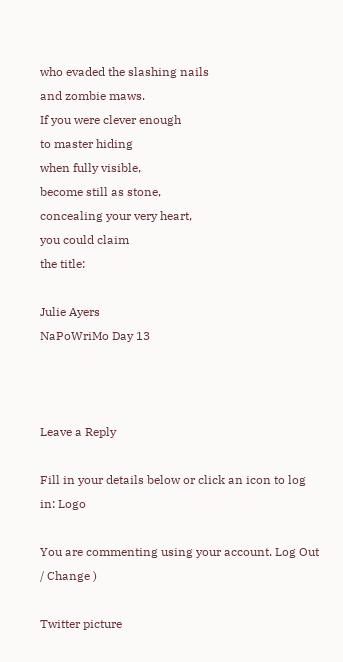who evaded the slashing nails
and zombie maws.
If you were clever enough
to master hiding
when fully visible,
become still as stone,
concealing your very heart,
you could claim
the title:

Julie Ayers
NaPoWriMo Day 13



Leave a Reply

Fill in your details below or click an icon to log in: Logo

You are commenting using your account. Log Out / Change )

Twitter picture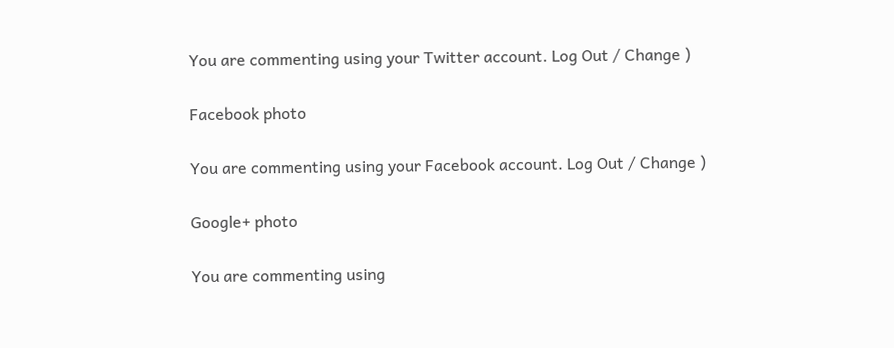You are commenting using your Twitter account. Log Out / Change )

Facebook photo

You are commenting using your Facebook account. Log Out / Change )

Google+ photo

You are commenting using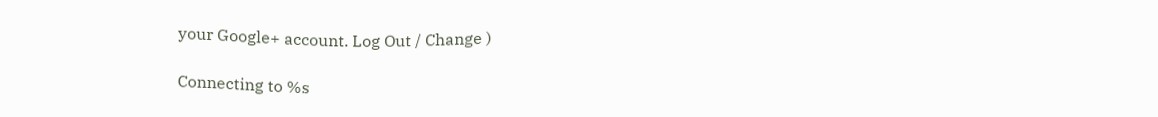your Google+ account. Log Out / Change )

Connecting to %s